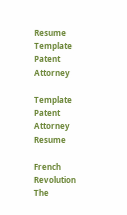Resume Template Patent Attorney

Template Patent Attorney Resume

French Revolution The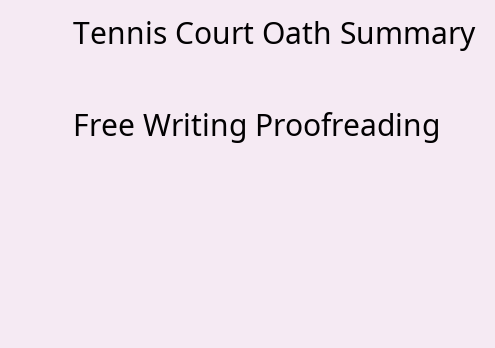Tennis Court Oath Summary

Free Writing Proofreading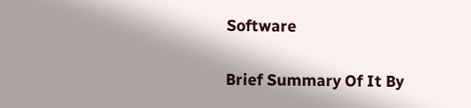Software

Brief Summary Of It By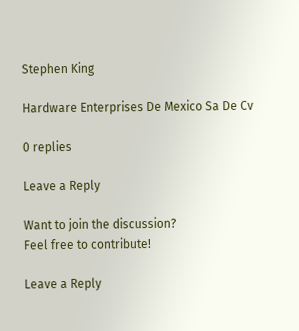Stephen King

Hardware Enterprises De Mexico Sa De Cv

0 replies

Leave a Reply

Want to join the discussion?
Feel free to contribute!

Leave a Reply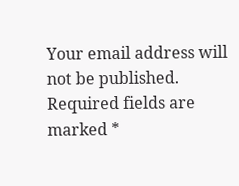Your email address will not be published. Required fields are marked *